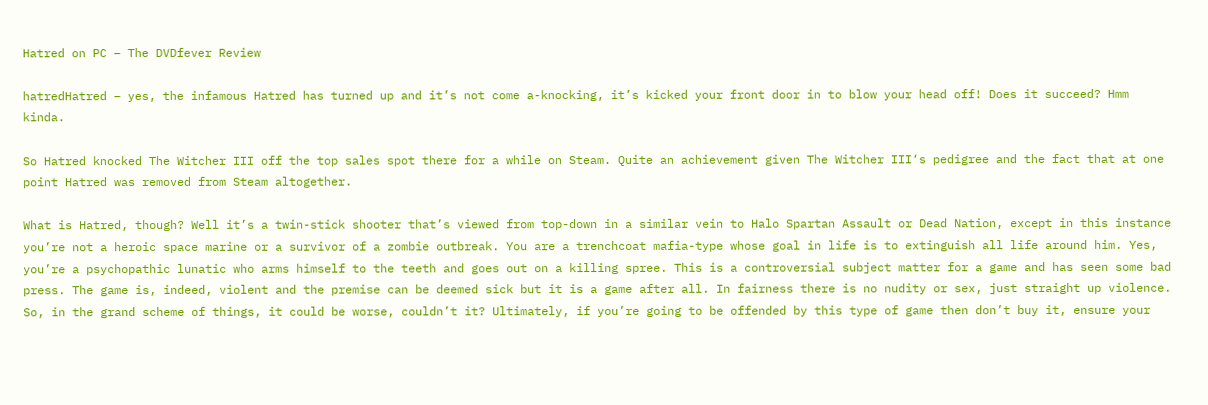Hatred on PC – The DVDfever Review

hatredHatred – yes, the infamous Hatred has turned up and it’s not come a-knocking, it’s kicked your front door in to blow your head off! Does it succeed? Hmm kinda.

So Hatred knocked The Witcher III off the top sales spot there for a while on Steam. Quite an achievement given The Witcher III‘s pedigree and the fact that at one point Hatred was removed from Steam altogether.

What is Hatred, though? Well it’s a twin-stick shooter that’s viewed from top-down in a similar vein to Halo Spartan Assault or Dead Nation, except in this instance you’re not a heroic space marine or a survivor of a zombie outbreak. You are a trenchcoat mafia-type whose goal in life is to extinguish all life around him. Yes, you’re a psychopathic lunatic who arms himself to the teeth and goes out on a killing spree. This is a controversial subject matter for a game and has seen some bad press. The game is, indeed, violent and the premise can be deemed sick but it is a game after all. In fairness there is no nudity or sex, just straight up violence. So, in the grand scheme of things, it could be worse, couldn’t it? Ultimately, if you’re going to be offended by this type of game then don’t buy it, ensure your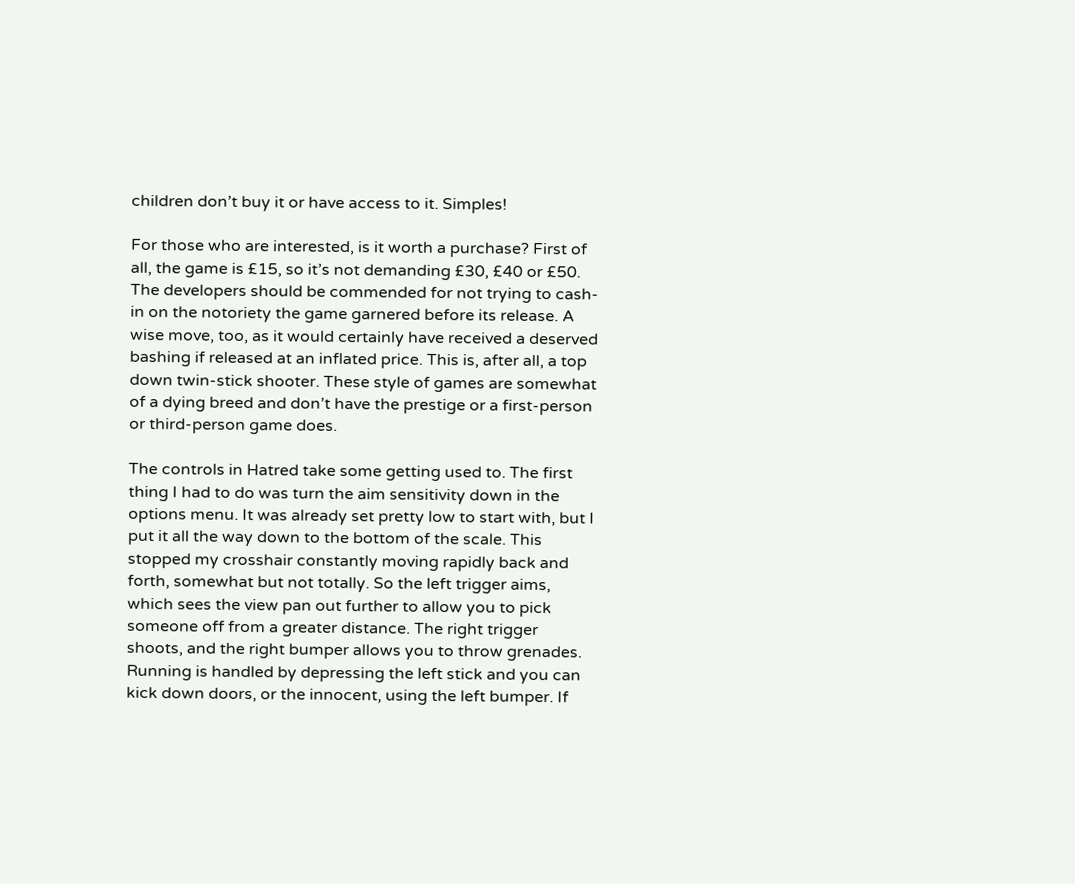children don’t buy it or have access to it. Simples!

For those who are interested, is it worth a purchase? First of all, the game is £15, so it’s not demanding £30, £40 or £50. The developers should be commended for not trying to cash-in on the notoriety the game garnered before its release. A wise move, too, as it would certainly have received a deserved bashing if released at an inflated price. This is, after all, a top down twin-stick shooter. These style of games are somewhat of a dying breed and don’t have the prestige or a first-person or third-person game does.

The controls in Hatred take some getting used to. The first thing I had to do was turn the aim sensitivity down in the options menu. It was already set pretty low to start with, but I put it all the way down to the bottom of the scale. This stopped my crosshair constantly moving rapidly back and forth, somewhat but not totally. So the left trigger aims, which sees the view pan out further to allow you to pick someone off from a greater distance. The right trigger shoots, and the right bumper allows you to throw grenades. Running is handled by depressing the left stick and you can kick down doors, or the innocent, using the left bumper. If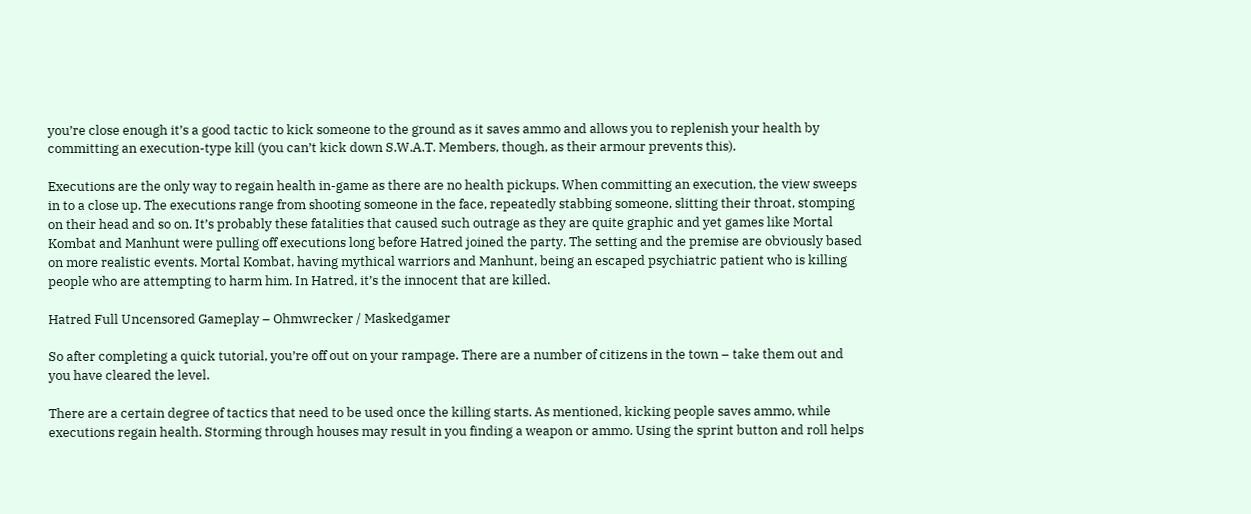you’re close enough it’s a good tactic to kick someone to the ground as it saves ammo and allows you to replenish your health by committing an execution-type kill (you can’t kick down S.W.A.T. Members, though, as their armour prevents this).

Executions are the only way to regain health in-game as there are no health pickups. When committing an execution, the view sweeps in to a close up. The executions range from shooting someone in the face, repeatedly stabbing someone, slitting their throat, stomping on their head and so on. It’s probably these fatalities that caused such outrage as they are quite graphic and yet games like Mortal Kombat and Manhunt were pulling off executions long before Hatred joined the party. The setting and the premise are obviously based on more realistic events. Mortal Kombat, having mythical warriors and Manhunt, being an escaped psychiatric patient who is killing people who are attempting to harm him. In Hatred, it’s the innocent that are killed.

Hatred Full Uncensored Gameplay – Ohmwrecker / Maskedgamer

So after completing a quick tutorial, you’re off out on your rampage. There are a number of citizens in the town – take them out and you have cleared the level.

There are a certain degree of tactics that need to be used once the killing starts. As mentioned, kicking people saves ammo, while executions regain health. Storming through houses may result in you finding a weapon or ammo. Using the sprint button and roll helps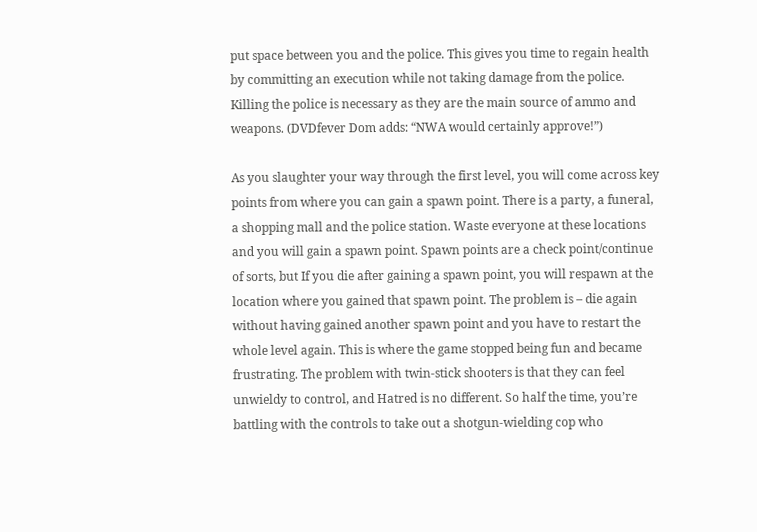put space between you and the police. This gives you time to regain health by committing an execution while not taking damage from the police. Killing the police is necessary as they are the main source of ammo and weapons. (DVDfever Dom adds: “NWA would certainly approve!”)

As you slaughter your way through the first level, you will come across key points from where you can gain a spawn point. There is a party, a funeral, a shopping mall and the police station. Waste everyone at these locations and you will gain a spawn point. Spawn points are a check point/continue of sorts, but If you die after gaining a spawn point, you will respawn at the location where you gained that spawn point. The problem is – die again without having gained another spawn point and you have to restart the whole level again. This is where the game stopped being fun and became frustrating. The problem with twin-stick shooters is that they can feel unwieldy to control, and Hatred is no different. So half the time, you’re battling with the controls to take out a shotgun-wielding cop who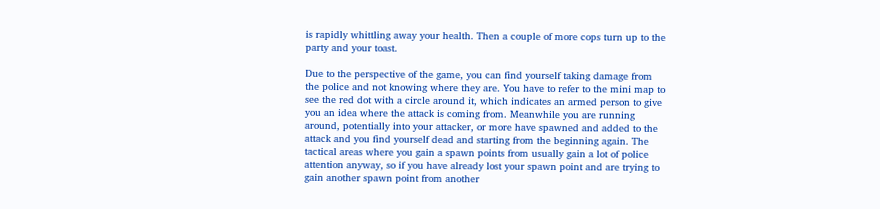is rapidly whittling away your health. Then a couple of more cops turn up to the party and your toast.

Due to the perspective of the game, you can find yourself taking damage from the police and not knowing where they are. You have to refer to the mini map to see the red dot with a circle around it, which indicates an armed person to give you an idea where the attack is coming from. Meanwhile you are running around, potentially into your attacker, or more have spawned and added to the attack and you find yourself dead and starting from the beginning again. The tactical areas where you gain a spawn points from usually gain a lot of police attention anyway, so if you have already lost your spawn point and are trying to gain another spawn point from another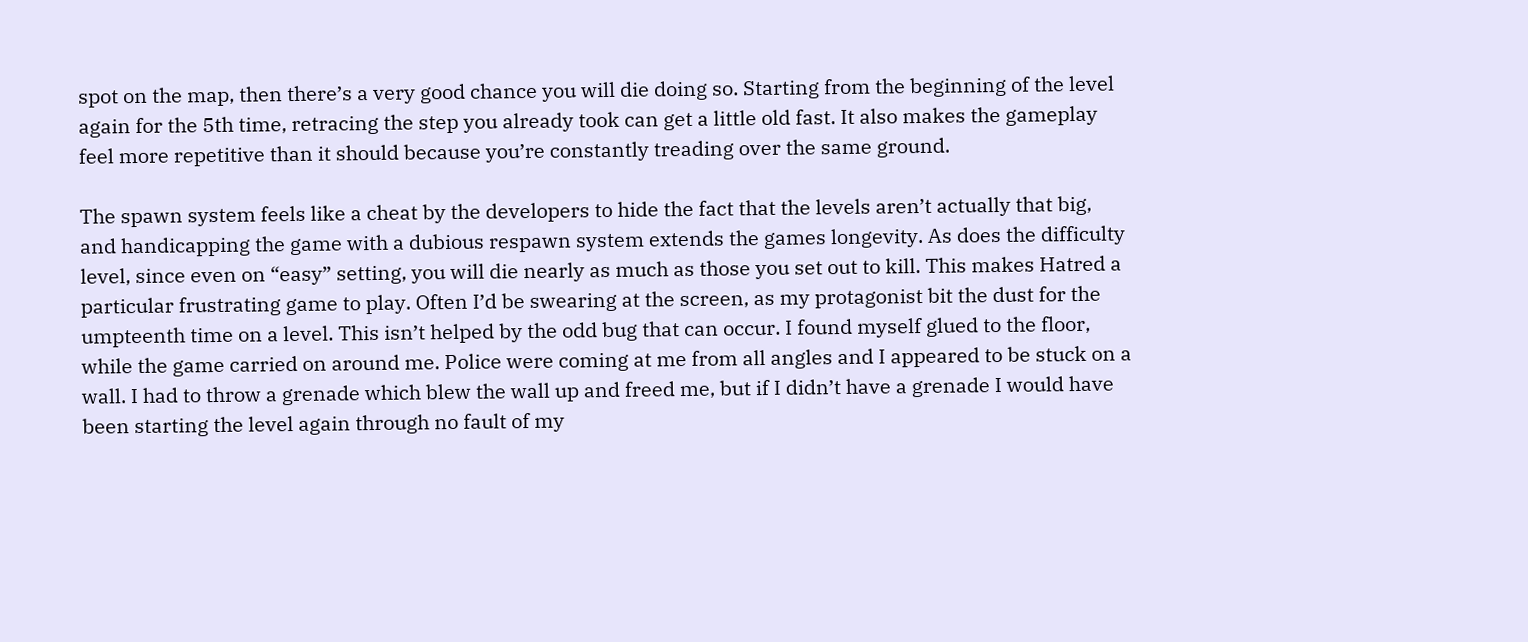spot on the map, then there’s a very good chance you will die doing so. Starting from the beginning of the level again for the 5th time, retracing the step you already took can get a little old fast. It also makes the gameplay feel more repetitive than it should because you’re constantly treading over the same ground.

The spawn system feels like a cheat by the developers to hide the fact that the levels aren’t actually that big, and handicapping the game with a dubious respawn system extends the games longevity. As does the difficulty level, since even on “easy” setting, you will die nearly as much as those you set out to kill. This makes Hatred a particular frustrating game to play. Often I’d be swearing at the screen, as my protagonist bit the dust for the umpteenth time on a level. This isn’t helped by the odd bug that can occur. I found myself glued to the floor, while the game carried on around me. Police were coming at me from all angles and I appeared to be stuck on a wall. I had to throw a grenade which blew the wall up and freed me, but if I didn’t have a grenade I would have been starting the level again through no fault of my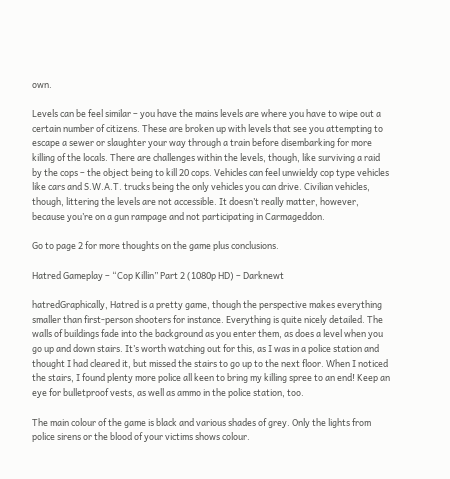own.

Levels can be feel similar – you have the mains levels are where you have to wipe out a certain number of citizens. These are broken up with levels that see you attempting to escape a sewer or slaughter your way through a train before disembarking for more killing of the locals. There are challenges within the levels, though, like surviving a raid by the cops – the object being to kill 20 cops. Vehicles can feel unwieldy cop type vehicles like cars and S.W.A.T. trucks being the only vehicles you can drive. Civilian vehicles, though, littering the levels are not accessible. It doesn’t really matter, however, because you’re on a gun rampage and not participating in Carmageddon.

Go to page 2 for more thoughts on the game plus conclusions.

Hatred Gameplay – “Cop Killin” Part 2 (1080p HD) – Darknewt

hatredGraphically, Hatred is a pretty game, though the perspective makes everything smaller than first-person shooters for instance. Everything is quite nicely detailed. The walls of buildings fade into the background as you enter them, as does a level when you go up and down stairs. It’s worth watching out for this, as I was in a police station and thought I had cleared it, but missed the stairs to go up to the next floor. When I noticed the stairs, I found plenty more police all keen to bring my killing spree to an end! Keep an eye for bulletproof vests, as well as ammo in the police station, too.

The main colour of the game is black and various shades of grey. Only the lights from police sirens or the blood of your victims shows colour.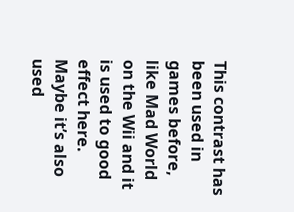This contrast has been used in games before, like Mad World on the Wii and it is used to good effect here. Maybe it’s also used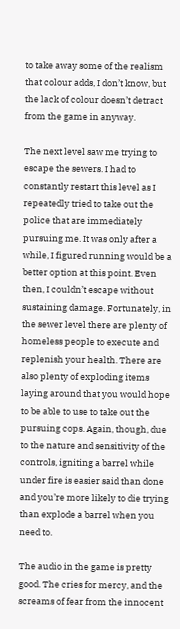to take away some of the realism that colour adds, I don’t know, but the lack of colour doesn’t detract from the game in anyway.

The next level saw me trying to escape the sewers. I had to constantly restart this level as I repeatedly tried to take out the police that are immediately pursuing me. It was only after a while, I figured running would be a better option at this point. Even then, I couldn’t escape without sustaining damage. Fortunately, in the sewer level there are plenty of homeless people to execute and replenish your health. There are also plenty of exploding items laying around that you would hope to be able to use to take out the pursuing cops. Again, though, due to the nature and sensitivity of the controls, igniting a barrel while under fire is easier said than done and you’re more likely to die trying than explode a barrel when you need to.

The audio in the game is pretty good. The cries for mercy, and the screams of fear from the innocent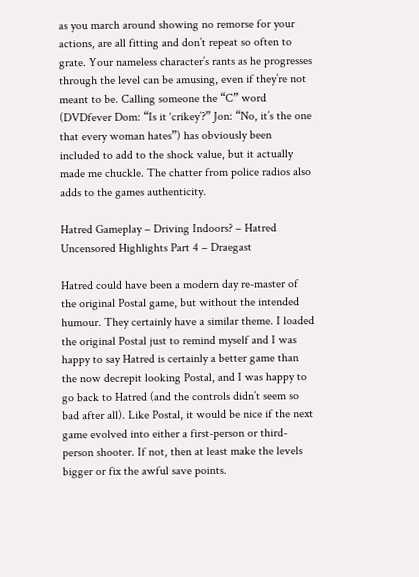as you march around showing no remorse for your actions, are all fitting and don’t repeat so often to grate. Your nameless character’s rants as he progresses through the level can be amusing, even if they’re not meant to be. Calling someone the “C” word (DVDfever Dom: “Is it ‘crikey’?” Jon: “No, it’s the one that every woman hates”) has obviously been included to add to the shock value, but it actually made me chuckle. The chatter from police radios also adds to the games authenticity.

Hatred Gameplay – Driving Indoors? – Hatred Uncensored Highlights Part 4 – Draegast

Hatred could have been a modern day re-master of the original Postal game, but without the intended humour. They certainly have a similar theme. I loaded the original Postal just to remind myself and I was happy to say Hatred is certainly a better game than the now decrepit looking Postal, and I was happy to go back to Hatred (and the controls didn’t seem so bad after all). Like Postal, it would be nice if the next game evolved into either a first-person or third-person shooter. If not, then at least make the levels bigger or fix the awful save points.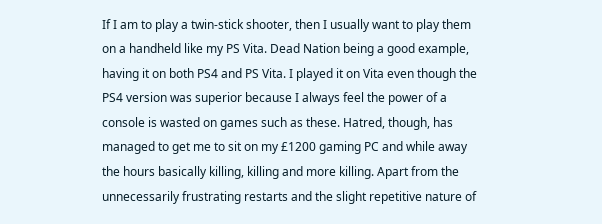If I am to play a twin-stick shooter, then I usually want to play them on a handheld like my PS Vita. Dead Nation being a good example, having it on both PS4 and PS Vita. I played it on Vita even though the PS4 version was superior because I always feel the power of a console is wasted on games such as these. Hatred, though, has managed to get me to sit on my £1200 gaming PC and while away the hours basically killing, killing and more killing. Apart from the unnecessarily frustrating restarts and the slight repetitive nature of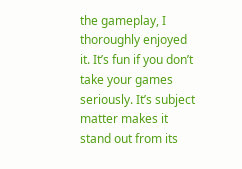the gameplay, I thoroughly enjoyed it. It’s fun if you don’t take your games seriously. It’s subject matter makes it stand out from its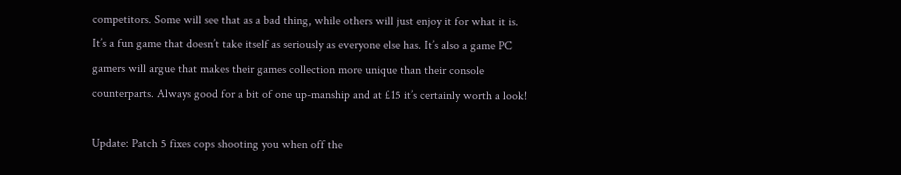competitors. Some will see that as a bad thing, while others will just enjoy it for what it is. It’s a fun game that doesn’t take itself as seriously as everyone else has. It’s also a game PC gamers will argue that makes their games collection more unique than their console counterparts. Always good for a bit of one up-manship and at £15 it’s certainly worth a look!

Update: Patch 5 fixes cops shooting you when off the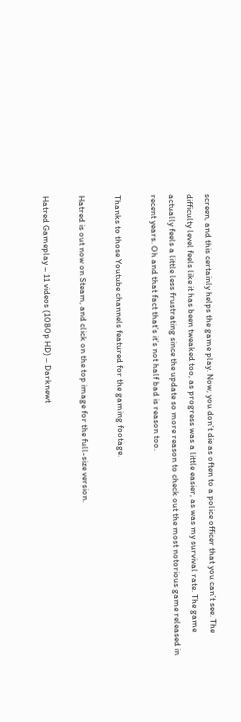screen, and this certainly helps the game play. Now, you don’t die as often to a police officer that you can’t see. The difficulty level feels like it has been tweaked too, as progress was a little easier, as was my survival rate. The game actually feels a little less frustrating since the update so more reason to check out the most notorious game released in recent years. Oh and that fact that’s it’s not half bad is reason too.

Thanks to those Youtube channels featured for the gaming footage.

Hatred is out now on Steam, and click on the top image for the full-size version.

Hatred Gameplay – 11 videos (1080p HD) – Darknewt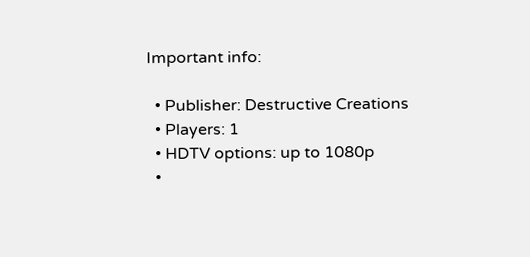Important info:

  • Publisher: Destructive Creations
  • Players: 1
  • HDTV options: up to 1080p
  •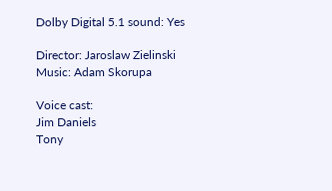Dolby Digital 5.1 sound: Yes

Director: Jaroslaw Zielinski
Music: Adam Skorupa

Voice cast:
Jim Daniels
Tony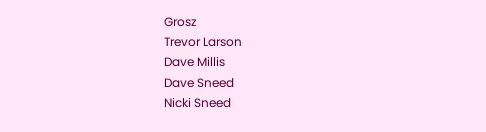Grosz
Trevor Larson
Dave Millis
Dave Sneed
Nicki Sneed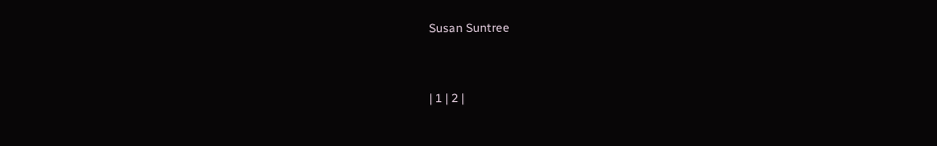Susan Suntree



| 1 | 2 |